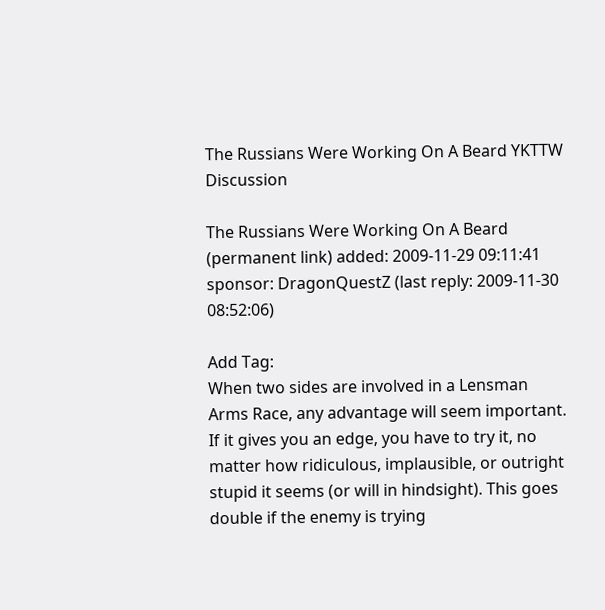The Russians Were Working On A Beard YKTTW Discussion

The Russians Were Working On A Beard
(permanent link) added: 2009-11-29 09:11:41 sponsor: DragonQuestZ (last reply: 2009-11-30 08:52:06)

Add Tag:
When two sides are involved in a Lensman Arms Race, any advantage will seem important. If it gives you an edge, you have to try it, no matter how ridiculous, implausible, or outright stupid it seems (or will in hindsight). This goes double if the enemy is trying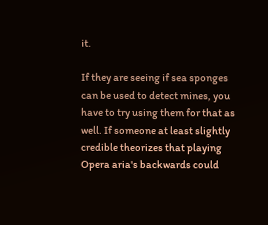it.

If they are seeing if sea sponges can be used to detect mines, you have to try using them for that as well. If someone at least slightly credible theorizes that playing Opera aria's backwards could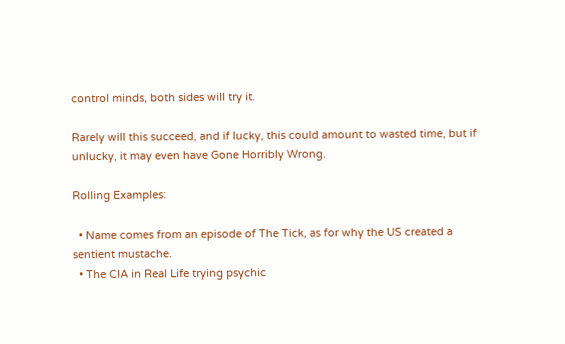control minds, both sides will try it.

Rarely will this succeed, and if lucky, this could amount to wasted time, but if unlucky, it may even have Gone Horribly Wrong.

Rolling Examples:

  • Name comes from an episode of The Tick, as for why the US created a sentient mustache.
  • The CIA in Real Life trying psychic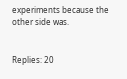experiments because the other side was.


Replies: 20